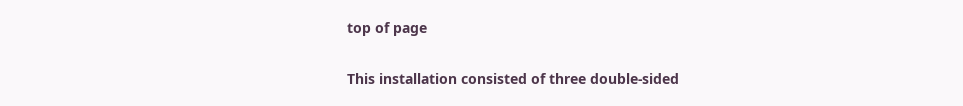top of page

This installation consisted of three double-sided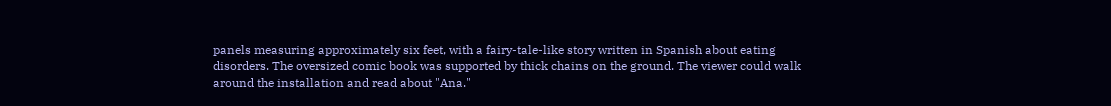panels measuring approximately six feet, with a fairy-tale-like story written in Spanish about eating disorders. The oversized comic book was supported by thick chains on the ground. The viewer could walk around the installation and read about "Ana."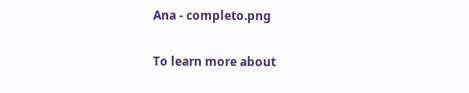Ana - completo.png

To learn more about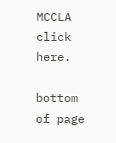MCCLA click here.

bottom of page